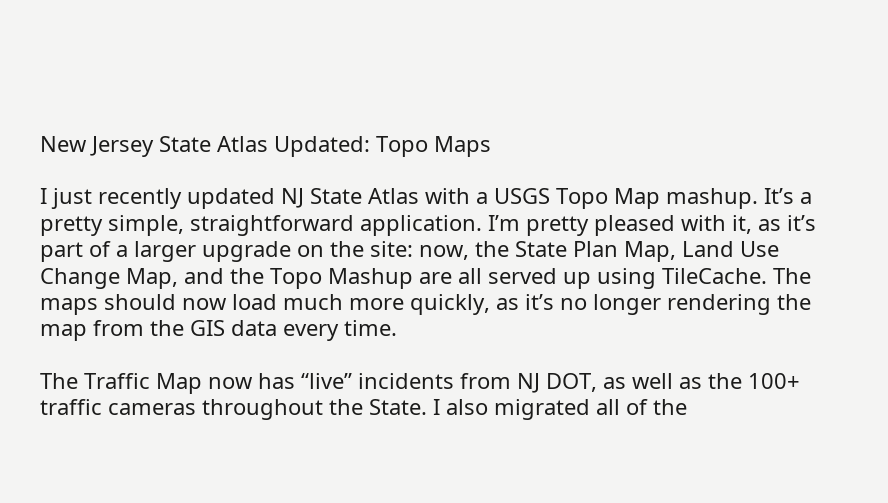New Jersey State Atlas Updated: Topo Maps

I just recently updated NJ State Atlas with a USGS Topo Map mashup. It’s a pretty simple, straightforward application. I’m pretty pleased with it, as it’s part of a larger upgrade on the site: now, the State Plan Map, Land Use Change Map, and the Topo Mashup are all served up using TileCache. The maps should now load much more quickly, as it’s no longer rendering the map from the GIS data every time.

The Traffic Map now has “live” incidents from NJ DOT, as well as the 100+ traffic cameras throughout the State. I also migrated all of the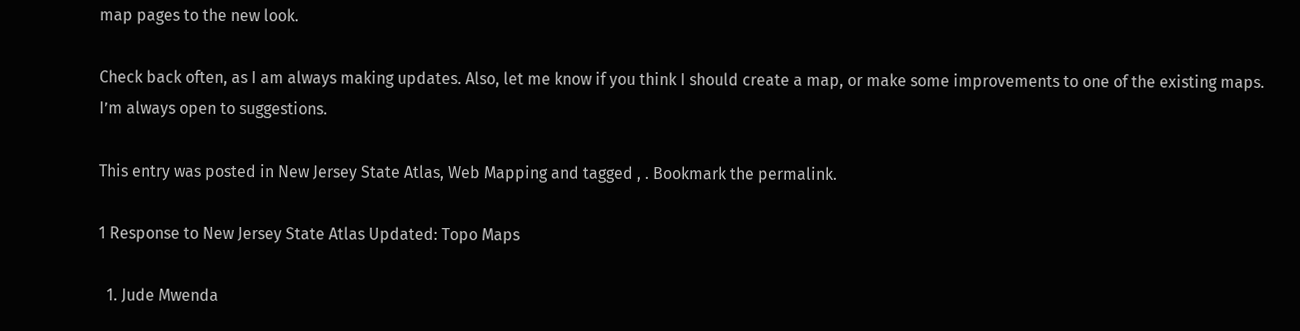map pages to the new look.

Check back often, as I am always making updates. Also, let me know if you think I should create a map, or make some improvements to one of the existing maps. I’m always open to suggestions.

This entry was posted in New Jersey State Atlas, Web Mapping and tagged , . Bookmark the permalink.

1 Response to New Jersey State Atlas Updated: Topo Maps

  1. Jude Mwenda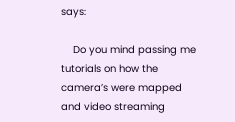says:

    Do you mind passing me tutorials on how the camera’s were mapped and video streaming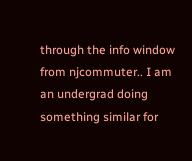through the info window from njcommuter.. I am an undergrad doing something similar for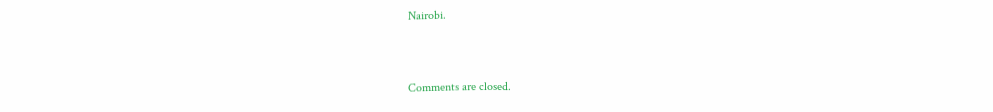Nairobi.


Comments are closed.